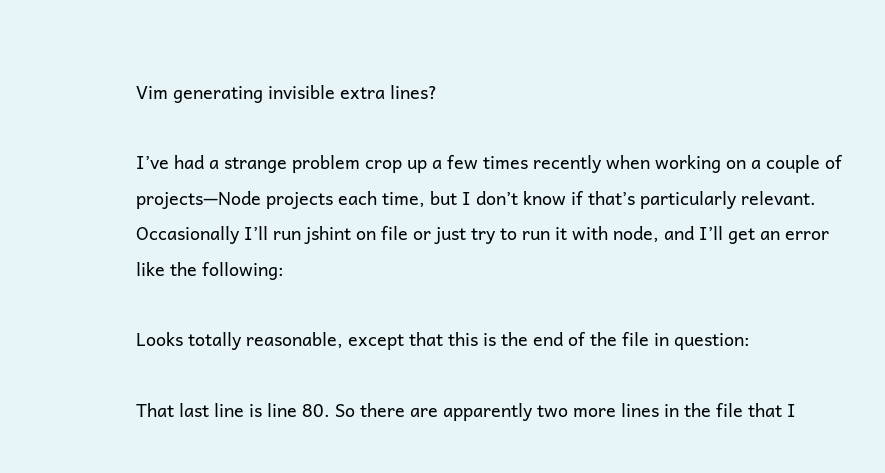Vim generating invisible extra lines?

I’ve had a strange problem crop up a few times recently when working on a couple of projects—Node projects each time, but I don’t know if that’s particularly relevant. Occasionally I’ll run jshint on file or just try to run it with node, and I’ll get an error like the following:

Looks totally reasonable, except that this is the end of the file in question:

That last line is line 80. So there are apparently two more lines in the file that I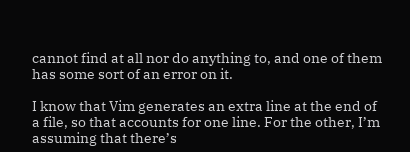cannot find at all nor do anything to, and one of them has some sort of an error on it.

I know that Vim generates an extra line at the end of a file, so that accounts for one line. For the other, I’m assuming that there’s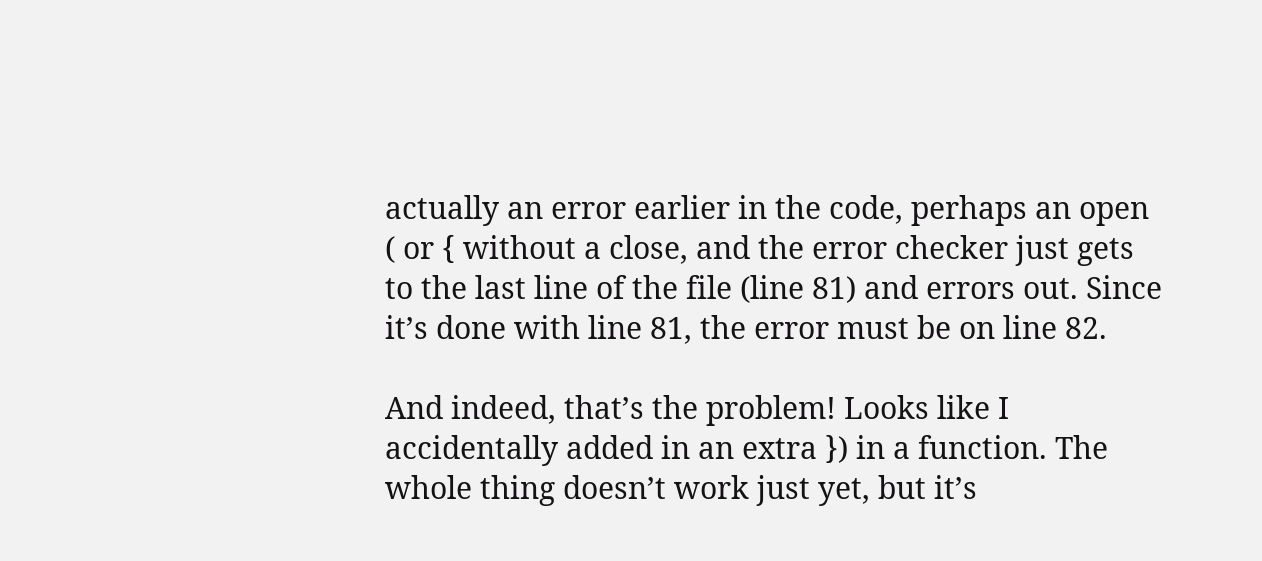actually an error earlier in the code, perhaps an open ( or { without a close, and the error checker just gets to the last line of the file (line 81) and errors out. Since it’s done with line 81, the error must be on line 82.

And indeed, that’s the problem! Looks like I accidentally added in an extra }) in a function. The whole thing doesn’t work just yet, but it’s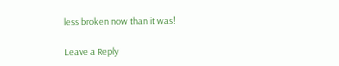less broken now than it was!

Leave a Reply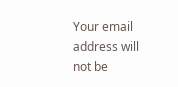Your email address will not be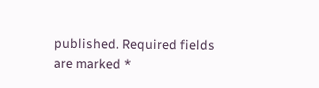published. Required fields are marked *